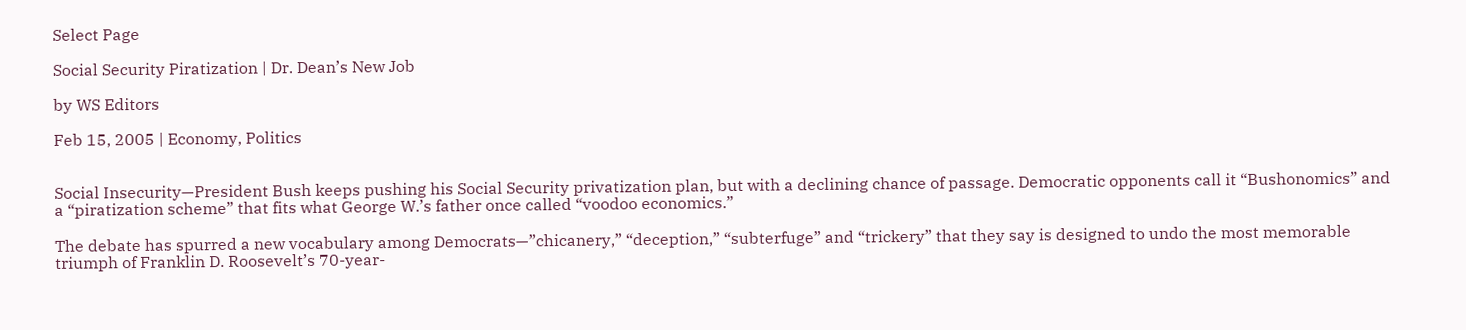Select Page

Social Security Piratization | Dr. Dean’s New Job

by WS Editors

Feb 15, 2005 | Economy, Politics


Social Insecurity—President Bush keeps pushing his Social Security privatization plan, but with a declining chance of passage. Democratic opponents call it “Bushonomics” and a “piratization scheme” that fits what George W.’s father once called “voodoo economics.”

The debate has spurred a new vocabulary among Democrats—”chicanery,” “deception,” “subterfuge” and “trickery” that they say is designed to undo the most memorable triumph of Franklin D. Roosevelt’s 70-year-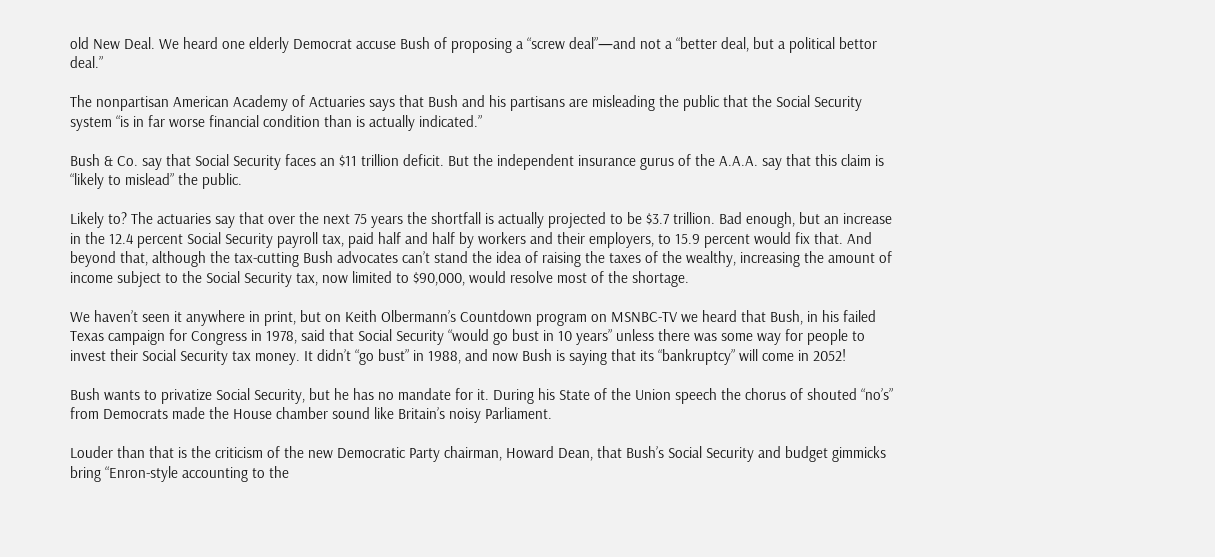old New Deal. We heard one elderly Democrat accuse Bush of proposing a “screw deal”—and not a “better deal, but a political bettor deal.”

The nonpartisan American Academy of Actuaries says that Bush and his partisans are misleading the public that the Social Security system “is in far worse financial condition than is actually indicated.”

Bush & Co. say that Social Security faces an $11 trillion deficit. But the independent insurance gurus of the A.A.A. say that this claim is “likely to mislead” the public.

Likely to? The actuaries say that over the next 75 years the shortfall is actually projected to be $3.7 trillion. Bad enough, but an increase in the 12.4 percent Social Security payroll tax, paid half and half by workers and their employers, to 15.9 percent would fix that. And beyond that, although the tax-cutting Bush advocates can’t stand the idea of raising the taxes of the wealthy, increasing the amount of income subject to the Social Security tax, now limited to $90,000, would resolve most of the shortage.

We haven’t seen it anywhere in print, but on Keith Olbermann’s Countdown program on MSNBC-TV we heard that Bush, in his failed Texas campaign for Congress in 1978, said that Social Security “would go bust in 10 years” unless there was some way for people to invest their Social Security tax money. It didn’t “go bust” in 1988, and now Bush is saying that its “bankruptcy” will come in 2052!

Bush wants to privatize Social Security, but he has no mandate for it. During his State of the Union speech the chorus of shouted “no’s” from Democrats made the House chamber sound like Britain’s noisy Parliament.

Louder than that is the criticism of the new Democratic Party chairman, Howard Dean, that Bush’s Social Security and budget gimmicks bring “Enron-style accounting to the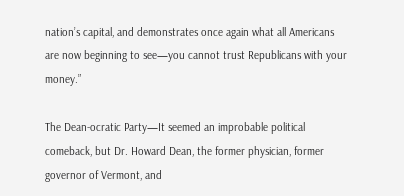nation’s capital, and demonstrates once again what all Americans are now beginning to see—you cannot trust Republicans with your money.”

The Dean-ocratic Party—It seemed an improbable political comeback, but Dr. Howard Dean, the former physician, former governor of Vermont, and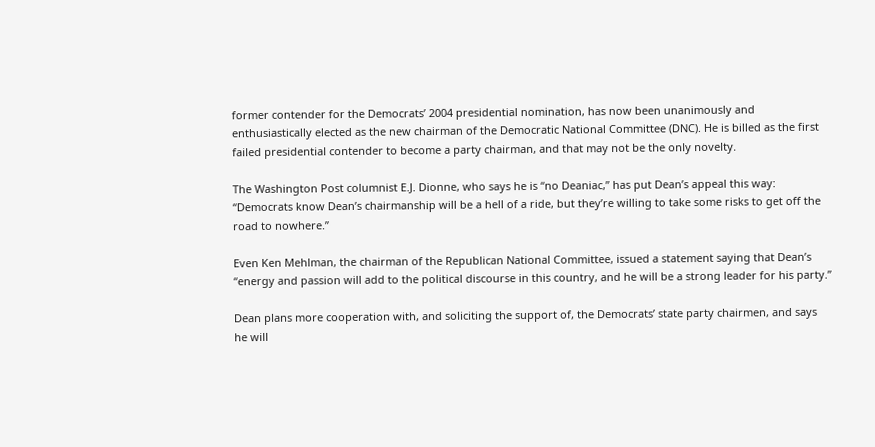former contender for the Democrats’ 2004 presidential nomination, has now been unanimously and enthusiastically elected as the new chairman of the Democratic National Committee (DNC). He is billed as the first failed presidential contender to become a party chairman, and that may not be the only novelty.

The Washington Post columnist E.J. Dionne, who says he is “no Deaniac,” has put Dean’s appeal this way: “Democrats know Dean’s chairmanship will be a hell of a ride, but they’re willing to take some risks to get off the road to nowhere.”

Even Ken Mehlman, the chairman of the Republican National Committee, issued a statement saying that Dean’s “energy and passion will add to the political discourse in this country, and he will be a strong leader for his party.”

Dean plans more cooperation with, and soliciting the support of, the Democrats’ state party chairmen, and says he will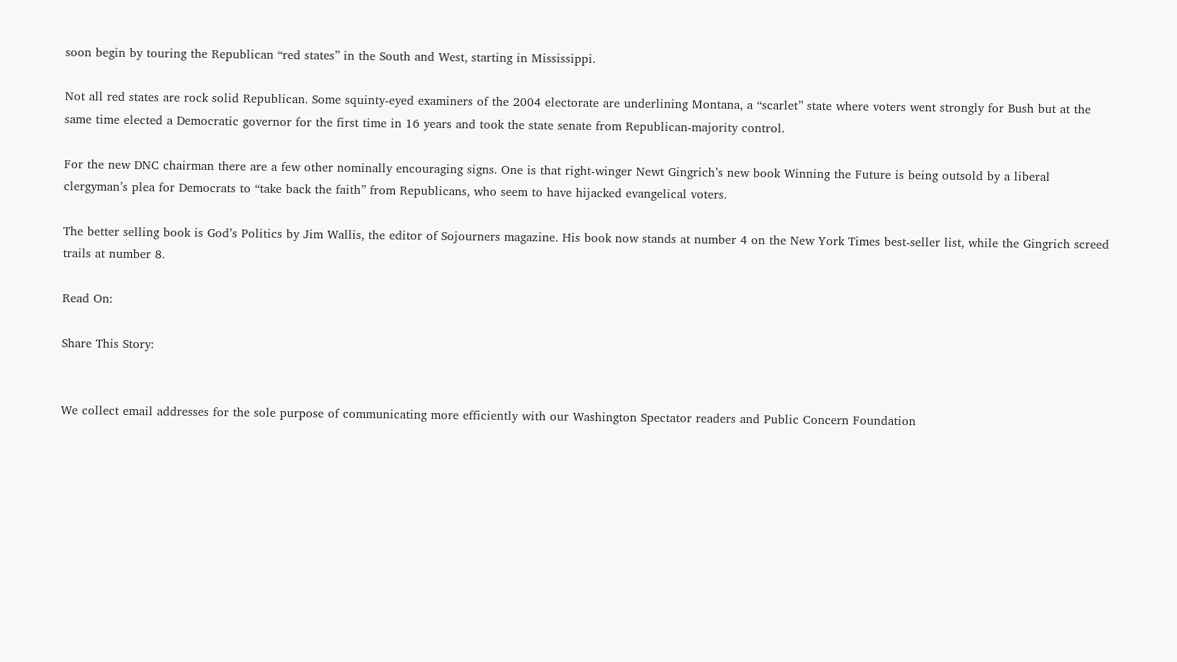soon begin by touring the Republican “red states” in the South and West, starting in Mississippi.

Not all red states are rock solid Republican. Some squinty-eyed examiners of the 2004 electorate are underlining Montana, a “scarlet” state where voters went strongly for Bush but at the same time elected a Democratic governor for the first time in 16 years and took the state senate from Republican-majority control.

For the new DNC chairman there are a few other nominally encouraging signs. One is that right-winger Newt Gingrich’s new book Winning the Future is being outsold by a liberal clergyman’s plea for Democrats to “take back the faith” from Republicans, who seem to have hijacked evangelical voters.

The better selling book is God’s Politics by Jim Wallis, the editor of Sojourners magazine. His book now stands at number 4 on the New York Times best-seller list, while the Gingrich screed trails at number 8.

Read On:

Share This Story:


We collect email addresses for the sole purpose of communicating more efficiently with our Washington Spectator readers and Public Concern Foundation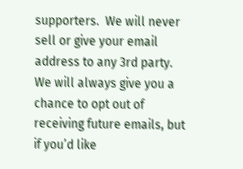supporters.  We will never sell or give your email address to any 3rd party.  We will always give you a chance to opt out of receiving future emails, but if you’d like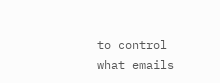to control what emails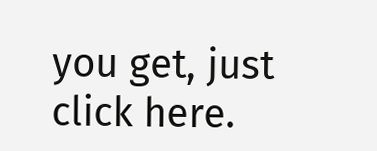you get, just click here.